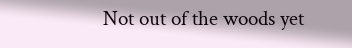Not out of the woods yet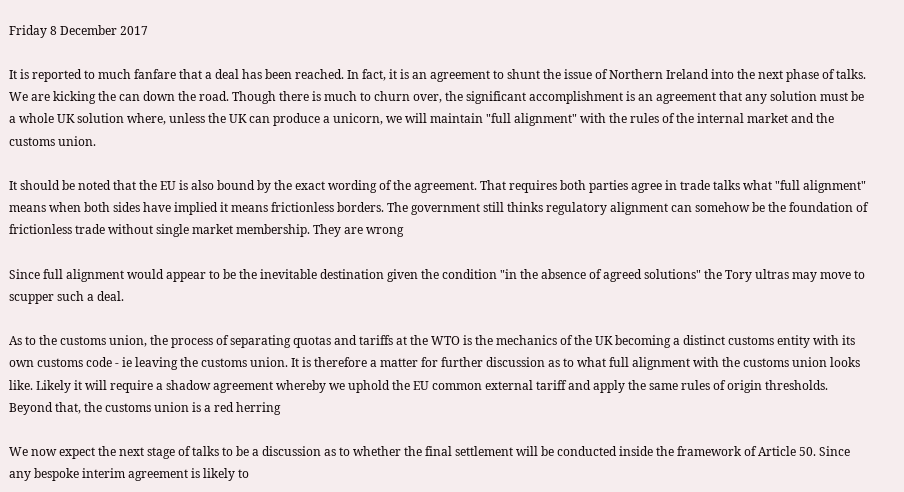Friday 8 December 2017

It is reported to much fanfare that a deal has been reached. In fact, it is an agreement to shunt the issue of Northern Ireland into the next phase of talks. We are kicking the can down the road. Though there is much to churn over, the significant accomplishment is an agreement that any solution must be a whole UK solution where, unless the UK can produce a unicorn, we will maintain "full alignment" with the rules of the internal market and the customs union.

It should be noted that the EU is also bound by the exact wording of the agreement. That requires both parties agree in trade talks what "full alignment" means when both sides have implied it means frictionless borders. The government still thinks regulatory alignment can somehow be the foundation of frictionless trade without single market membership. They are wrong

Since full alignment would appear to be the inevitable destination given the condition "in the absence of agreed solutions" the Tory ultras may move to scupper such a deal.

As to the customs union, the process of separating quotas and tariffs at the WTO is the mechanics of the UK becoming a distinct customs entity with its own customs code - ie leaving the customs union. It is therefore a matter for further discussion as to what full alignment with the customs union looks like. Likely it will require a shadow agreement whereby we uphold the EU common external tariff and apply the same rules of origin thresholds. Beyond that, the customs union is a red herring

We now expect the next stage of talks to be a discussion as to whether the final settlement will be conducted inside the framework of Article 50. Since any bespoke interim agreement is likely to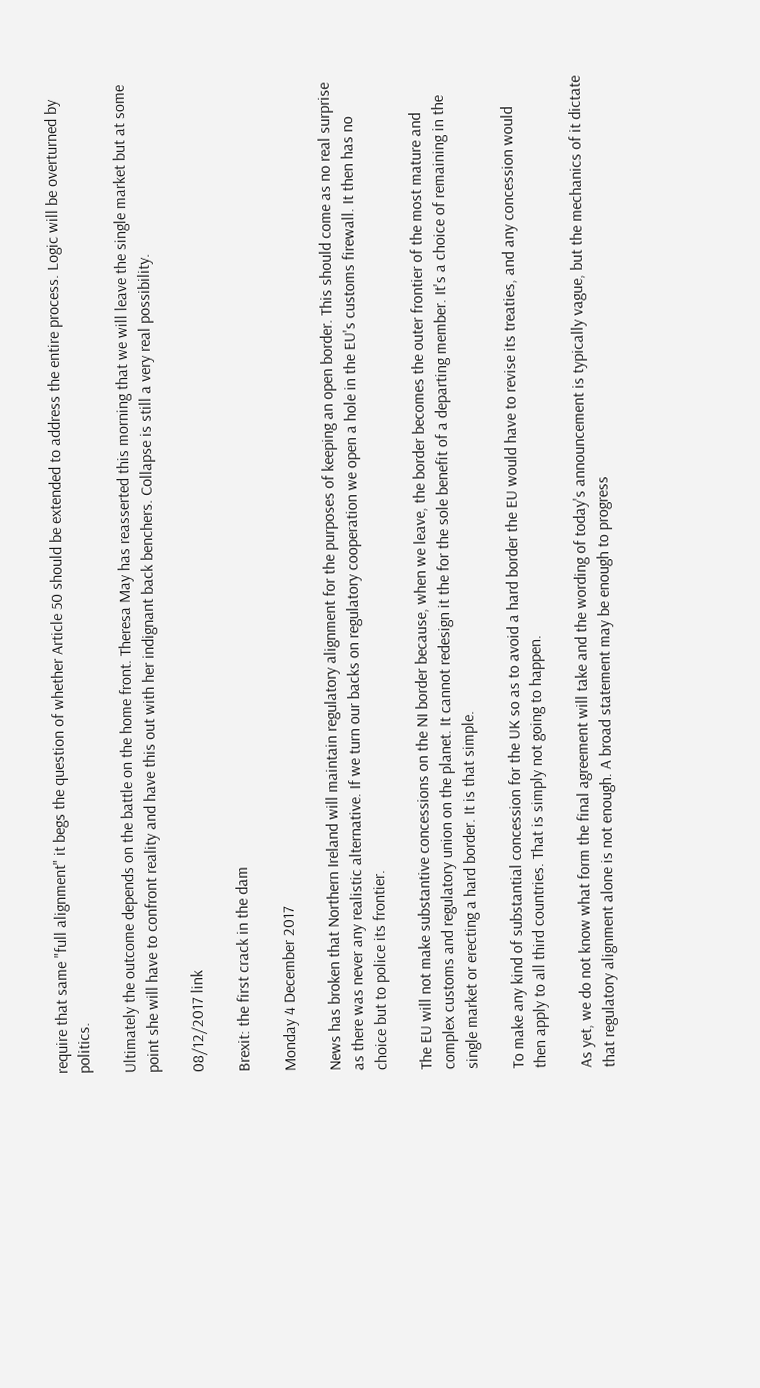require that same "full alignment" it begs the question of whether Article 50 should be extended to address the entire process. Logic will be overturned by politics.

Ultimately the outcome depends on the battle on the home front. Theresa May has reasserted this morning that we will leave the single market but at some point she will have to confront reality and have this out with her indignant back benchers. Collapse is still a very real possibility.

08/12/2017 link

Brexit: the first crack in the dam

Monday 4 December 2017

News has broken that Northern Ireland will maintain regulatory alignment for the purposes of keeping an open border. This should come as no real surprise as there was never any realistic alternative. If we turn our backs on regulatory cooperation we open a hole in the EU's customs firewall. It then has no choice but to police its frontier.

The EU will not make substantive concessions on the NI border because, when we leave, the border becomes the outer frontier of the most mature and complex customs and regulatory union on the planet. It cannot redesign it the for the sole benefit of a departing member. It's a choice of remaining in the single market or erecting a hard border. It is that simple.

To make any kind of substantial concession for the UK so as to avoid a hard border the EU would have to revise its treaties, and any concession would then apply to all third countries. That is simply not going to happen.

As yet, we do not know what form the final agreement will take and the wording of today's announcement is typically vague, but the mechanics of it dictate that regulatory alignment alone is not enough. A broad statement may be enough to progress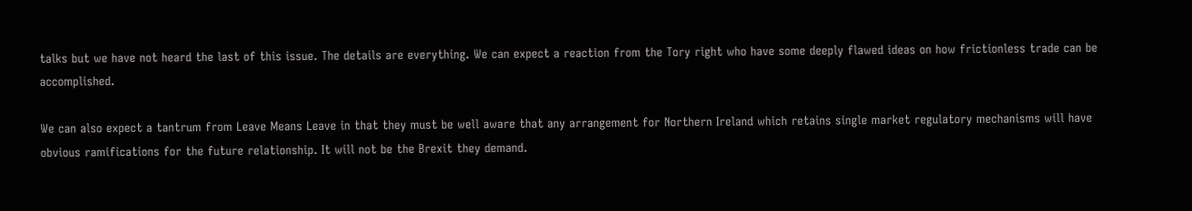talks but we have not heard the last of this issue. The details are everything. We can expect a reaction from the Tory right who have some deeply flawed ideas on how frictionless trade can be accomplished.

We can also expect a tantrum from Leave Means Leave in that they must be well aware that any arrangement for Northern Ireland which retains single market regulatory mechanisms will have obvious ramifications for the future relationship. It will not be the Brexit they demand.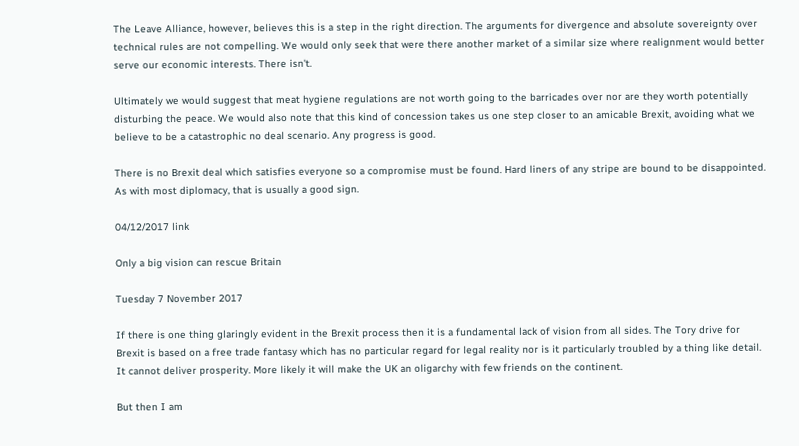The Leave Alliance, however, believes this is a step in the right direction. The arguments for divergence and absolute sovereignty over technical rules are not compelling. We would only seek that were there another market of a similar size where realignment would better serve our economic interests. There isn't.

Ultimately we would suggest that meat hygiene regulations are not worth going to the barricades over nor are they worth potentially disturbing the peace. We would also note that this kind of concession takes us one step closer to an amicable Brexit, avoiding what we believe to be a catastrophic no deal scenario. Any progress is good.

There is no Brexit deal which satisfies everyone so a compromise must be found. Hard liners of any stripe are bound to be disappointed. As with most diplomacy, that is usually a good sign.

04/12/2017 link

Only a big vision can rescue Britain

Tuesday 7 November 2017

If there is one thing glaringly evident in the Brexit process then it is a fundamental lack of vision from all sides. The Tory drive for Brexit is based on a free trade fantasy which has no particular regard for legal reality nor is it particularly troubled by a thing like detail. It cannot deliver prosperity. More likely it will make the UK an oligarchy with few friends on the continent.

But then I am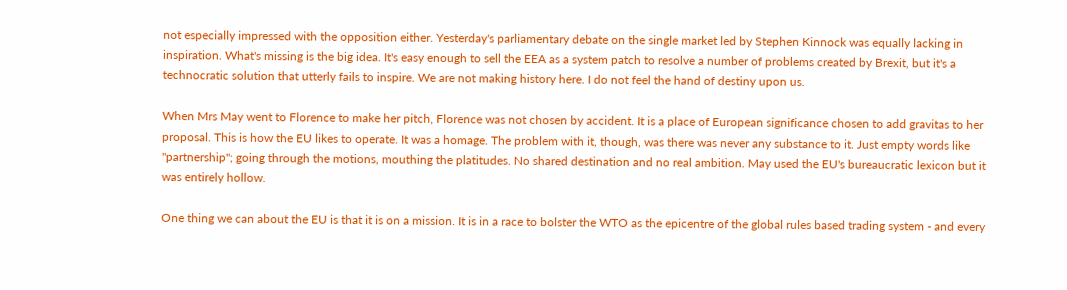not especially impressed with the opposition either. Yesterday's parliamentary debate on the single market led by Stephen Kinnock was equally lacking in inspiration. What's missing is the big idea. It's easy enough to sell the EEA as a system patch to resolve a number of problems created by Brexit, but it's a technocratic solution that utterly fails to inspire. We are not making history here. I do not feel the hand of destiny upon us.

When Mrs May went to Florence to make her pitch, Florence was not chosen by accident. It is a place of European significance chosen to add gravitas to her proposal. This is how the EU likes to operate. It was a homage. The problem with it, though, was there was never any substance to it. Just empty words like "partnership"; going through the motions, mouthing the platitudes. No shared destination and no real ambition. May used the EU's bureaucratic lexicon but it was entirely hollow.

One thing we can about the EU is that it is on a mission. It is in a race to bolster the WTO as the epicentre of the global rules based trading system - and every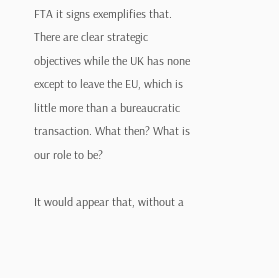FTA it signs exemplifies that. There are clear strategic objectives while the UK has none except to leave the EU, which is little more than a bureaucratic transaction. What then? What is our role to be?

It would appear that, without a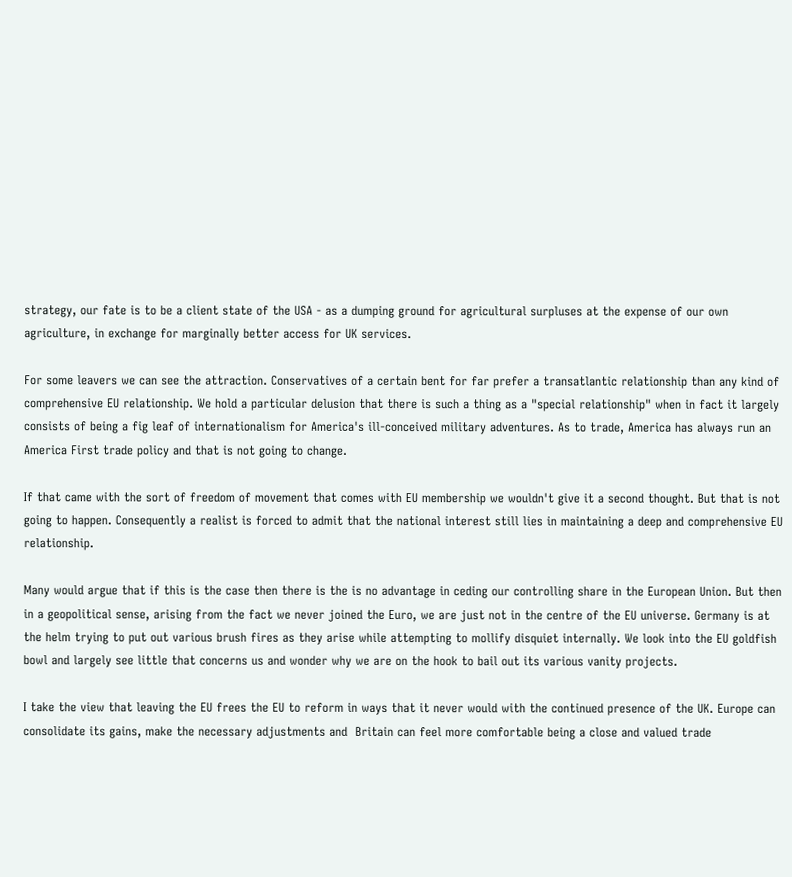strategy, our fate is to be a client state of the USA - as a dumping ground for agricultural surpluses at the expense of our own agriculture, in exchange for marginally better access for UK services.

For some leavers we can see the attraction. Conservatives of a certain bent for far prefer a transatlantic relationship than any kind of comprehensive EU relationship. We hold a particular delusion that there is such a thing as a "special relationship" when in fact it largely consists of being a fig leaf of internationalism for America's ill-conceived military adventures. As to trade, America has always run an America First trade policy and that is not going to change.

If that came with the sort of freedom of movement that comes with EU membership we wouldn't give it a second thought. But that is not going to happen. Consequently a realist is forced to admit that the national interest still lies in maintaining a deep and comprehensive EU relationship.

Many would argue that if this is the case then there is the is no advantage in ceding our controlling share in the European Union. But then in a geopolitical sense, arising from the fact we never joined the Euro, we are just not in the centre of the EU universe. Germany is at the helm trying to put out various brush fires as they arise while attempting to mollify disquiet internally. We look into the EU goldfish bowl and largely see little that concerns us and wonder why we are on the hook to bail out its various vanity projects.

I take the view that leaving the EU frees the EU to reform in ways that it never would with the continued presence of the UK. Europe can consolidate its gains, make the necessary adjustments and  Britain can feel more comfortable being a close and valued trade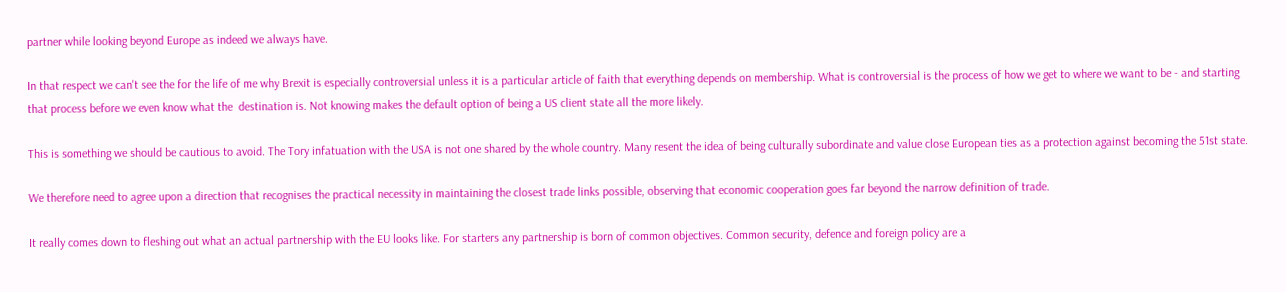partner while looking beyond Europe as indeed we always have.

In that respect we can't see the for the life of me why Brexit is especially controversial unless it is a particular article of faith that everything depends on membership. What is controversial is the process of how we get to where we want to be - and starting that process before we even know what the  destination is. Not knowing makes the default option of being a US client state all the more likely.

This is something we should be cautious to avoid. The Tory infatuation with the USA is not one shared by the whole country. Many resent the idea of being culturally subordinate and value close European ties as a protection against becoming the 51st state.

We therefore need to agree upon a direction that recognises the practical necessity in maintaining the closest trade links possible, observing that economic cooperation goes far beyond the narrow definition of trade.

It really comes down to fleshing out what an actual partnership with the EU looks like. For starters any partnership is born of common objectives. Common security, defence and foreign policy are a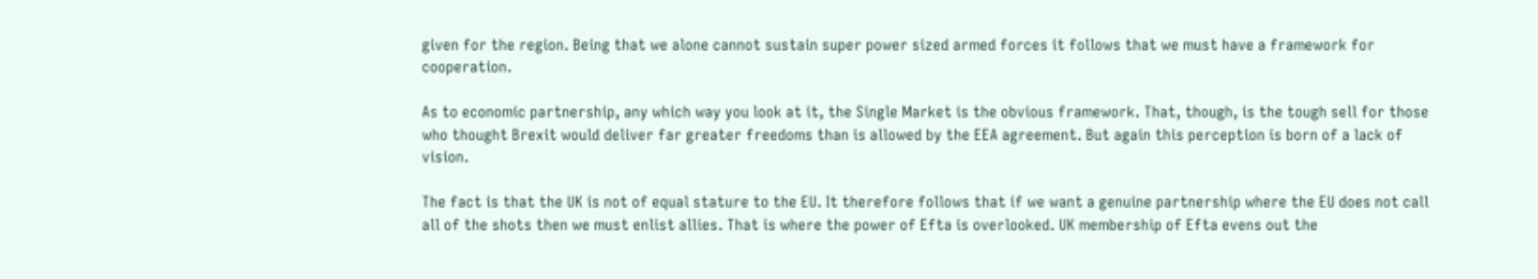given for the region. Being that we alone cannot sustain super power sized armed forces it follows that we must have a framework for cooperation.

As to economic partnership, any which way you look at it, the Single Market is the obvious framework. That, though, is the tough sell for those who thought Brexit would deliver far greater freedoms than is allowed by the EEA agreement. But again this perception is born of a lack of vision.

The fact is that the UK is not of equal stature to the EU. It therefore follows that if we want a genuine partnership where the EU does not call all of the shots then we must enlist allies. That is where the power of Efta is overlooked. UK membership of Efta evens out the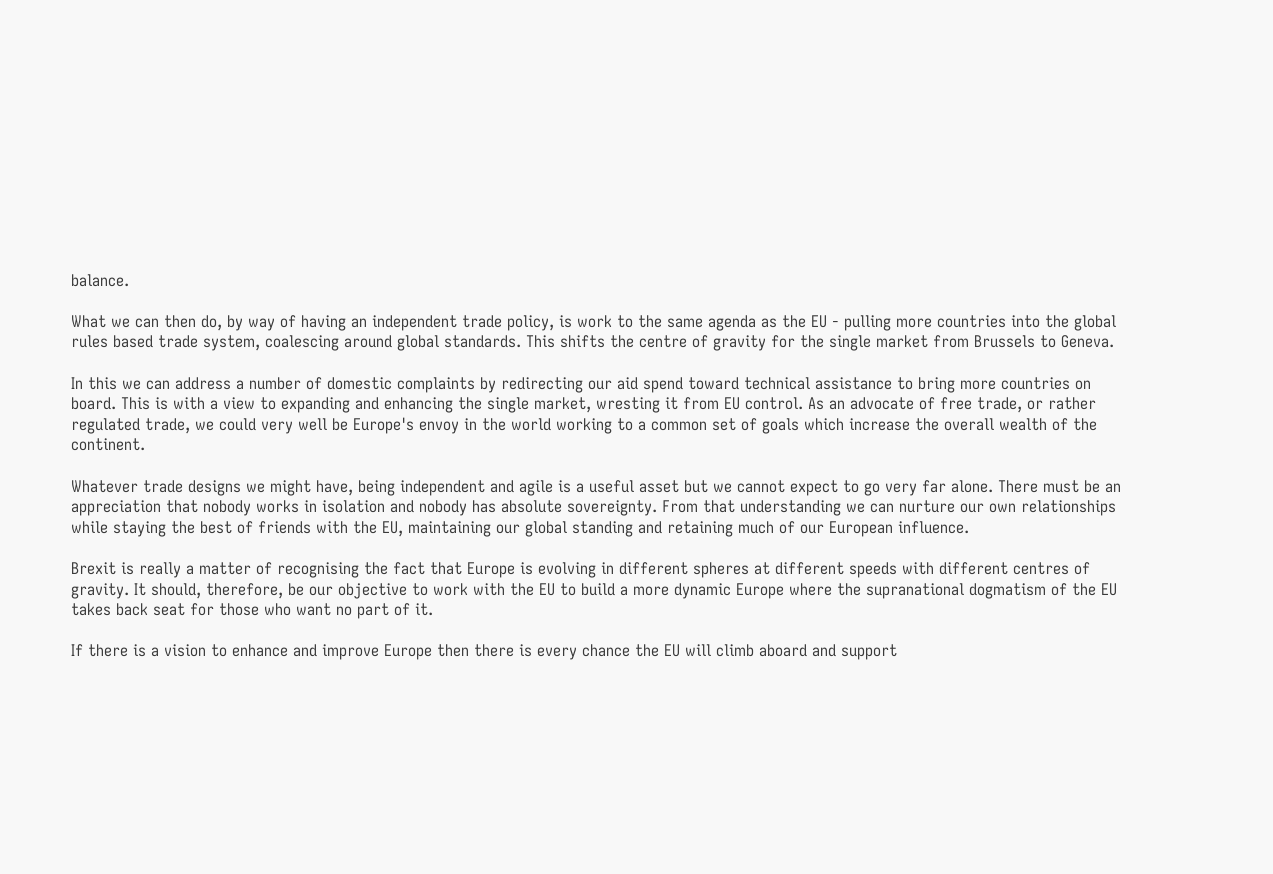balance.

What we can then do, by way of having an independent trade policy, is work to the same agenda as the EU - pulling more countries into the global rules based trade system, coalescing around global standards. This shifts the centre of gravity for the single market from Brussels to Geneva.

In this we can address a number of domestic complaints by redirecting our aid spend toward technical assistance to bring more countries on board. This is with a view to expanding and enhancing the single market, wresting it from EU control. As an advocate of free trade, or rather regulated trade, we could very well be Europe's envoy in the world working to a common set of goals which increase the overall wealth of the continent.

Whatever trade designs we might have, being independent and agile is a useful asset but we cannot expect to go very far alone. There must be an appreciation that nobody works in isolation and nobody has absolute sovereignty. From that understanding we can nurture our own relationships while staying the best of friends with the EU, maintaining our global standing and retaining much of our European influence.

Brexit is really a matter of recognising the fact that Europe is evolving in different spheres at different speeds with different centres of gravity. It should, therefore, be our objective to work with the EU to build a more dynamic Europe where the supranational dogmatism of the EU takes back seat for those who want no part of it.

If there is a vision to enhance and improve Europe then there is every chance the EU will climb aboard and support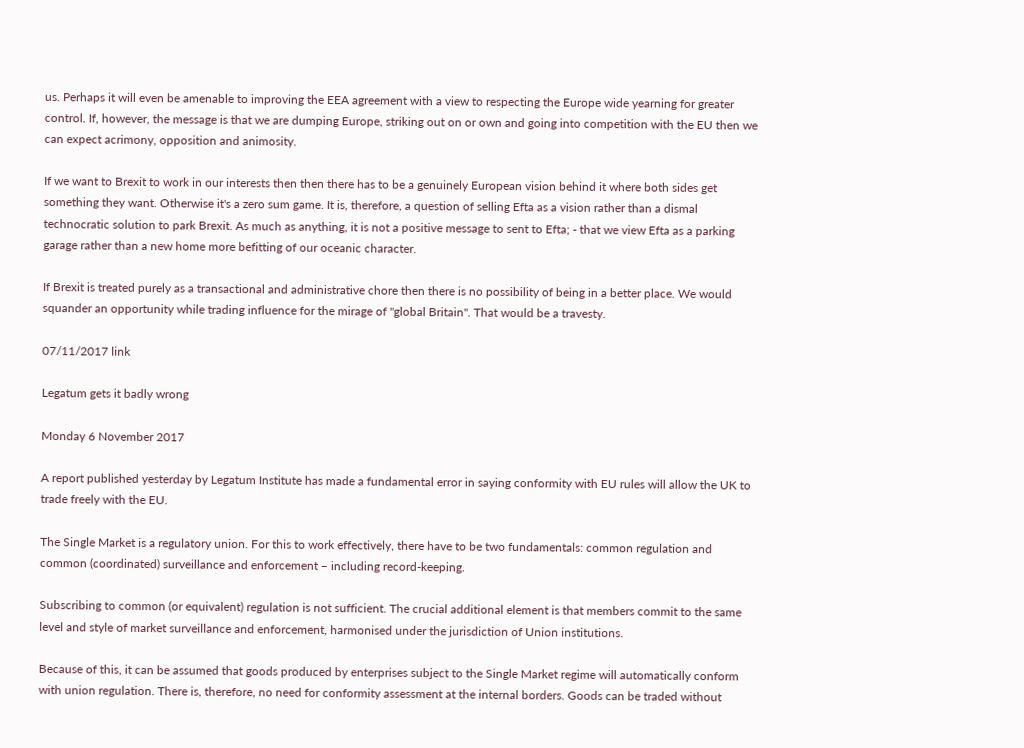us. Perhaps it will even be amenable to improving the EEA agreement with a view to respecting the Europe wide yearning for greater control. If, however, the message is that we are dumping Europe, striking out on or own and going into competition with the EU then we can expect acrimony, opposition and animosity.

If we want to Brexit to work in our interests then then there has to be a genuinely European vision behind it where both sides get something they want. Otherwise it's a zero sum game. It is, therefore, a question of selling Efta as a vision rather than a dismal technocratic solution to park Brexit. As much as anything, it is not a positive message to sent to Efta; - that we view Efta as a parking garage rather than a new home more befitting of our oceanic character.

If Brexit is treated purely as a transactional and administrative chore then there is no possibility of being in a better place. We would squander an opportunity while trading influence for the mirage of "global Britain". That would be a travesty.

07/11/2017 link

Legatum gets it badly wrong

Monday 6 November 2017

A report published yesterday by Legatum Institute has made a fundamental error in saying conformity with EU rules will allow the UK to trade freely with the EU.

The Single Market is a regulatory union. For this to work effectively, there have to be two fundamentals: common regulation and common (coordinated) surveillance and enforcement – including record-keeping.

Subscribing to common (or equivalent) regulation is not sufficient. The crucial additional element is that members commit to the same level and style of market surveillance and enforcement, harmonised under the jurisdiction of Union institutions.

Because of this, it can be assumed that goods produced by enterprises subject to the Single Market regime will automatically conform with union regulation. There is, therefore, no need for conformity assessment at the internal borders. Goods can be traded without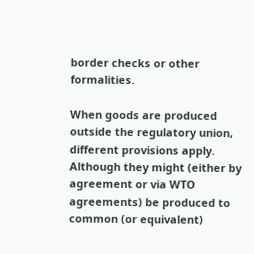border checks or other formalities.

When goods are produced outside the regulatory union, different provisions apply. Although they might (either by agreement or via WTO agreements) be produced to common (or equivalent)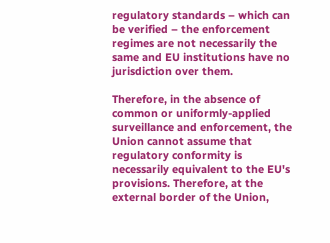regulatory standards – which can be verified – the enforcement regimes are not necessarily the same and EU institutions have no jurisdiction over them.

Therefore, in the absence of common or uniformly-applied surveillance and enforcement, the Union cannot assume that regulatory conformity is necessarily equivalent to the EU's provisions. Therefore, at the external border of the Union,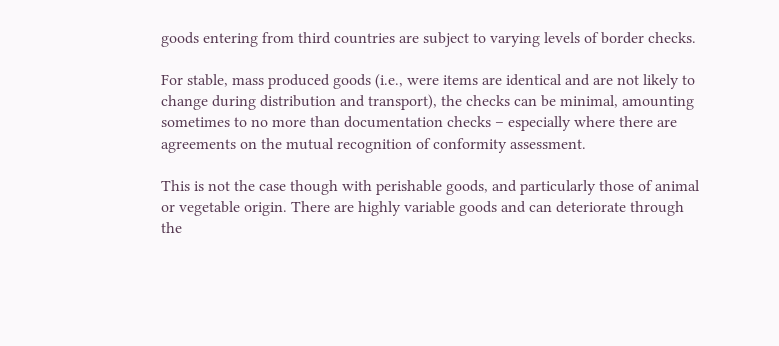goods entering from third countries are subject to varying levels of border checks.

For stable, mass produced goods (i.e., were items are identical and are not likely to change during distribution and transport), the checks can be minimal, amounting sometimes to no more than documentation checks – especially where there are agreements on the mutual recognition of conformity assessment.

This is not the case though with perishable goods, and particularly those of animal or vegetable origin. There are highly variable goods and can deteriorate through the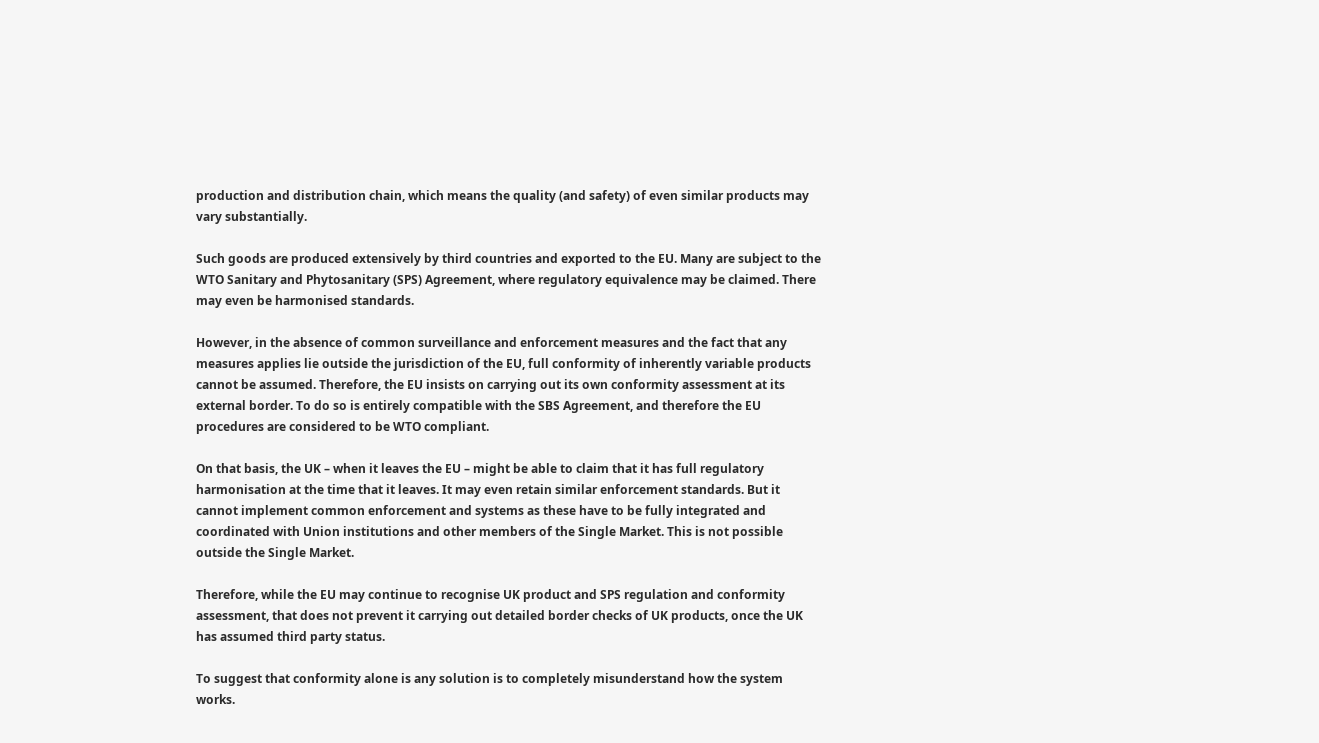production and distribution chain, which means the quality (and safety) of even similar products may vary substantially.

Such goods are produced extensively by third countries and exported to the EU. Many are subject to the WTO Sanitary and Phytosanitary (SPS) Agreement, where regulatory equivalence may be claimed. There may even be harmonised standards.

However, in the absence of common surveillance and enforcement measures and the fact that any measures applies lie outside the jurisdiction of the EU, full conformity of inherently variable products cannot be assumed. Therefore, the EU insists on carrying out its own conformity assessment at its external border. To do so is entirely compatible with the SBS Agreement, and therefore the EU procedures are considered to be WTO compliant.

On that basis, the UK – when it leaves the EU – might be able to claim that it has full regulatory harmonisation at the time that it leaves. It may even retain similar enforcement standards. But it cannot implement common enforcement and systems as these have to be fully integrated and coordinated with Union institutions and other members of the Single Market. This is not possible outside the Single Market.

Therefore, while the EU may continue to recognise UK product and SPS regulation and conformity assessment, that does not prevent it carrying out detailed border checks of UK products, once the UK has assumed third party status.

To suggest that conformity alone is any solution is to completely misunderstand how the system works.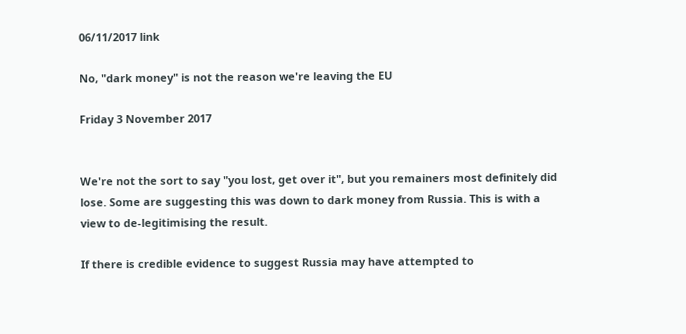06/11/2017 link

No, "dark money" is not the reason we're leaving the EU

Friday 3 November 2017


We're not the sort to say "you lost, get over it", but you remainers most definitely did lose. Some are suggesting this was down to dark money from Russia. This is with a view to de-legitimising the result.

If there is credible evidence to suggest Russia may have attempted to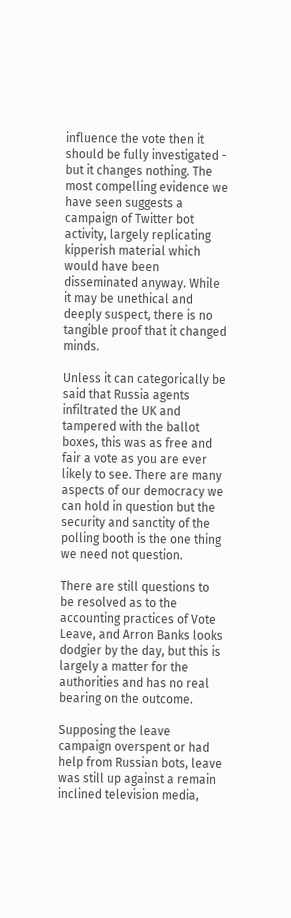influence the vote then it should be fully investigated - but it changes nothing. The most compelling evidence we have seen suggests a campaign of Twitter bot activity, largely replicating kipperish material which would have been disseminated anyway. While it may be unethical and deeply suspect, there is no tangible proof that it changed minds.

Unless it can categorically be said that Russia agents infiltrated the UK and tampered with the ballot boxes, this was as free and fair a vote as you are ever likely to see. There are many aspects of our democracy we can hold in question but the security and sanctity of the polling booth is the one thing we need not question.

There are still questions to be resolved as to the accounting practices of Vote Leave, and Arron Banks looks dodgier by the day, but this is largely a matter for the authorities and has no real bearing on the outcome.

Supposing the leave campaign overspent or had help from Russian bots, leave was still up against a remain inclined television media,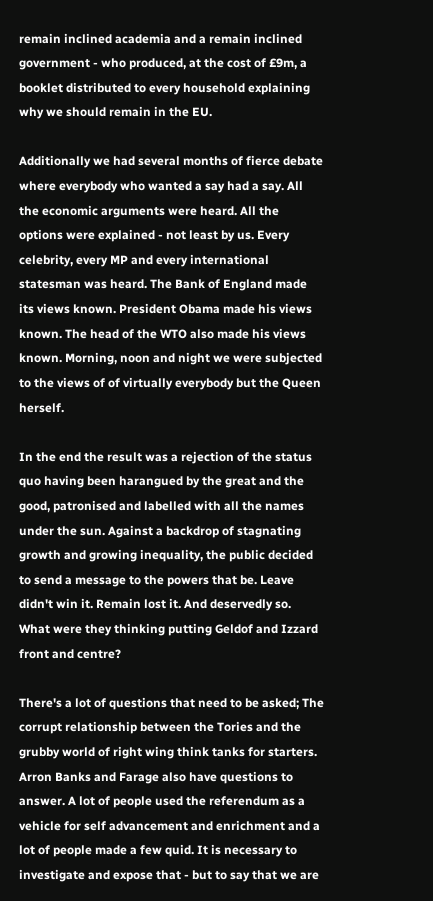remain inclined academia and a remain inclined government - who produced, at the cost of £9m, a booklet distributed to every household explaining why we should remain in the EU.

Additionally we had several months of fierce debate where everybody who wanted a say had a say. All the economic arguments were heard. All the options were explained - not least by us. Every celebrity, every MP and every international statesman was heard. The Bank of England made its views known. President Obama made his views known. The head of the WTO also made his views known. Morning, noon and night we were subjected to the views of of virtually everybody but the Queen herself.

In the end the result was a rejection of the status quo having been harangued by the great and the good, patronised and labelled with all the names under the sun. Against a backdrop of stagnating growth and growing inequality, the public decided to send a message to the powers that be. Leave didn't win it. Remain lost it. And deservedly so. What were they thinking putting Geldof and Izzard front and centre?

There's a lot of questions that need to be asked; The corrupt relationship between the Tories and the grubby world of right wing think tanks for starters. Arron Banks and Farage also have questions to answer. A lot of people used the referendum as a vehicle for self advancement and enrichment and a lot of people made a few quid. It is necessary to investigate and expose that - but to say that we are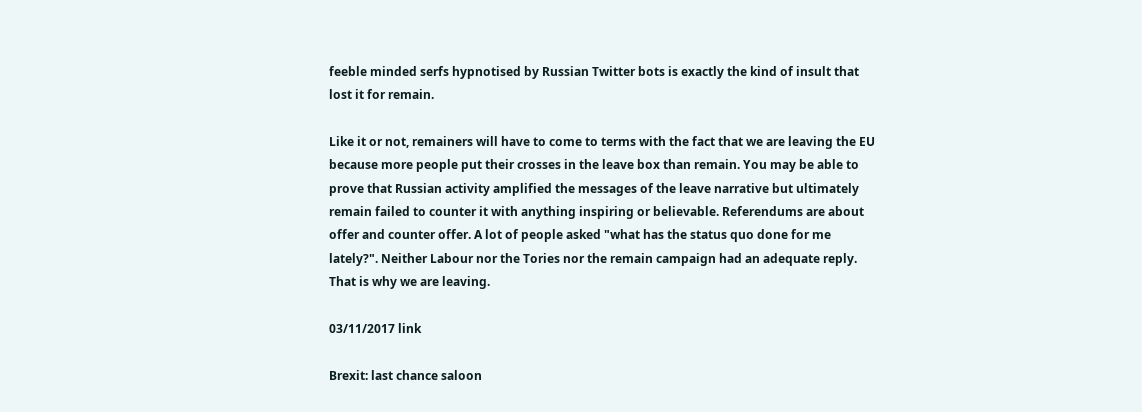feeble minded serfs hypnotised by Russian Twitter bots is exactly the kind of insult that lost it for remain.

Like it or not, remainers will have to come to terms with the fact that we are leaving the EU because more people put their crosses in the leave box than remain. You may be able to prove that Russian activity amplified the messages of the leave narrative but ultimately remain failed to counter it with anything inspiring or believable. Referendums are about offer and counter offer. A lot of people asked "what has the status quo done for me lately?". Neither Labour nor the Tories nor the remain campaign had an adequate reply. That is why we are leaving.

03/11/2017 link

Brexit: last chance saloon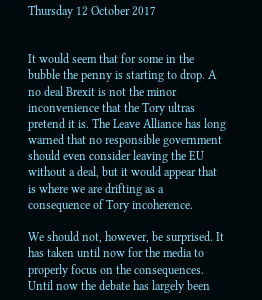Thursday 12 October 2017


It would seem that for some in the bubble the penny is starting to drop. A no deal Brexit is not the minor inconvenience that the Tory ultras pretend it is. The Leave Alliance has long warned that no responsible government should even consider leaving the EU without a deal, but it would appear that is where we are drifting as a consequence of Tory incoherence.

We should not, however, be surprised. It has taken until now for the media to properly focus on the consequences. Until now the debate has largely been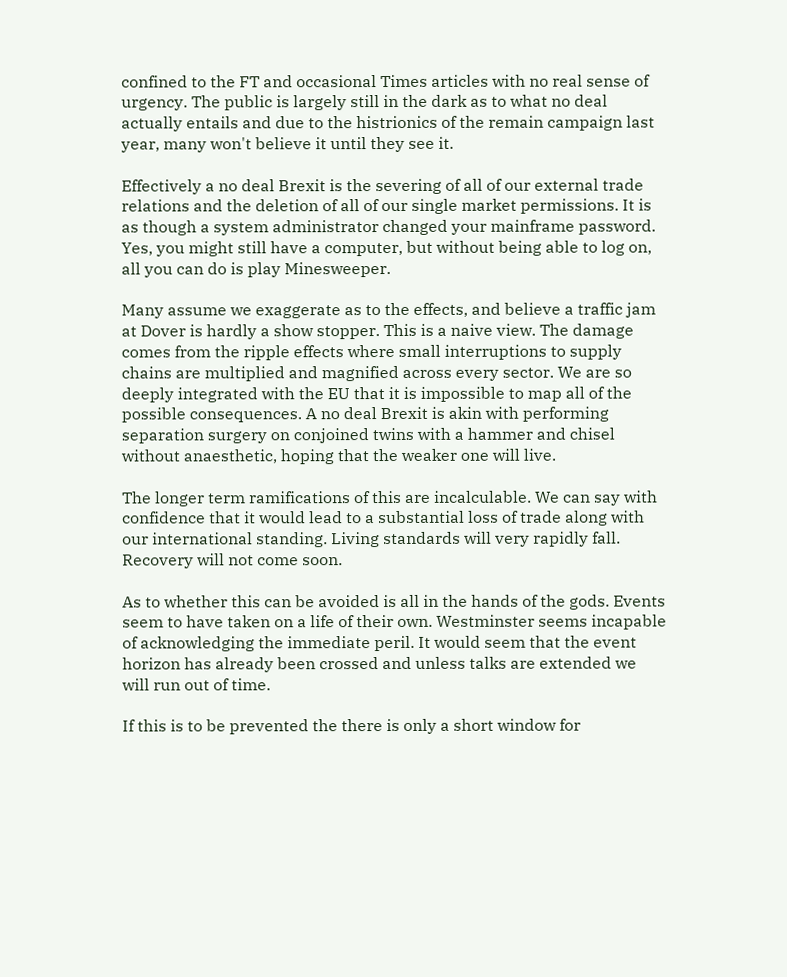confined to the FT and occasional Times articles with no real sense of urgency. The public is largely still in the dark as to what no deal actually entails and due to the histrionics of the remain campaign last year, many won't believe it until they see it.

Effectively a no deal Brexit is the severing of all of our external trade relations and the deletion of all of our single market permissions. It is as though a system administrator changed your mainframe password. Yes, you might still have a computer, but without being able to log on, all you can do is play Minesweeper.

Many assume we exaggerate as to the effects, and believe a traffic jam at Dover is hardly a show stopper. This is a naive view. The damage comes from the ripple effects where small interruptions to supply chains are multiplied and magnified across every sector. We are so deeply integrated with the EU that it is impossible to map all of the possible consequences. A no deal Brexit is akin with performing separation surgery on conjoined twins with a hammer and chisel without anaesthetic, hoping that the weaker one will live.

The longer term ramifications of this are incalculable. We can say with confidence that it would lead to a substantial loss of trade along with our international standing. Living standards will very rapidly fall. Recovery will not come soon.

As to whether this can be avoided is all in the hands of the gods. Events seem to have taken on a life of their own. Westminster seems incapable of acknowledging the immediate peril. It would seem that the event horizon has already been crossed and unless talks are extended we will run out of time.

If this is to be prevented the there is only a short window for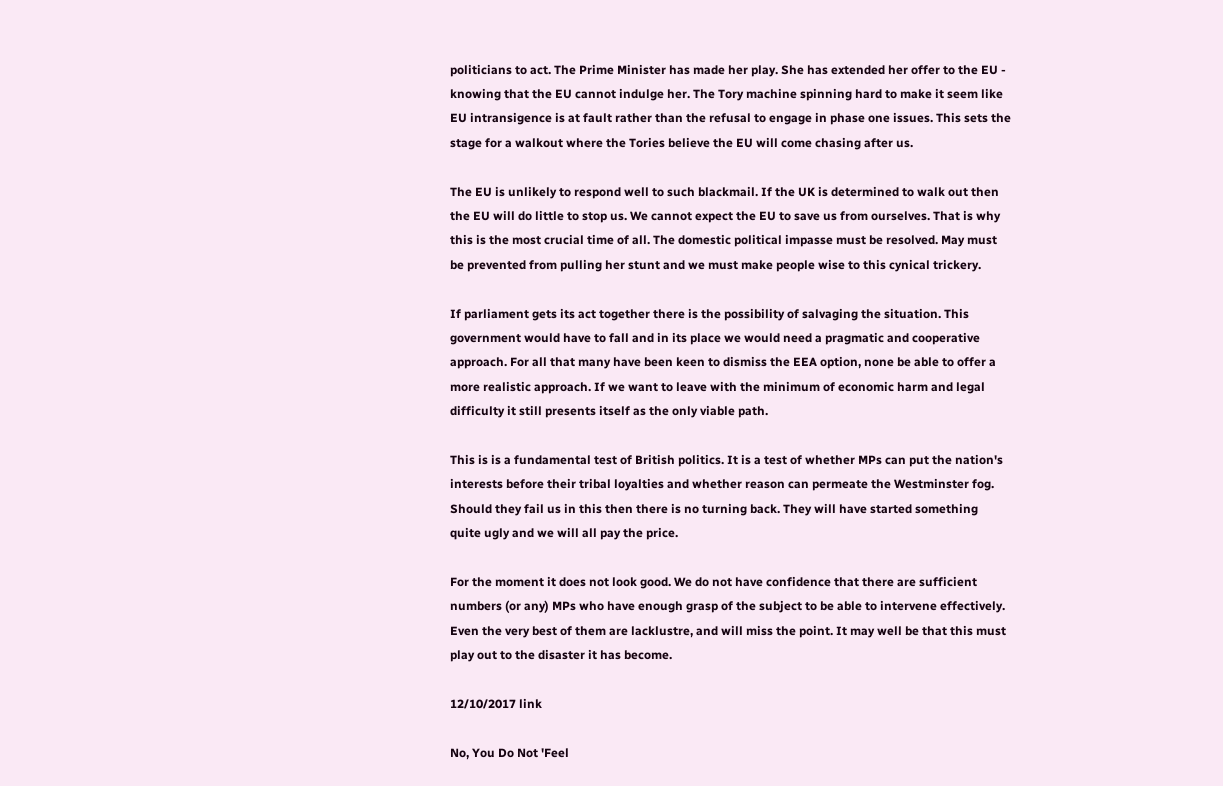politicians to act. The Prime Minister has made her play. She has extended her offer to the EU - knowing that the EU cannot indulge her. The Tory machine spinning hard to make it seem like EU intransigence is at fault rather than the refusal to engage in phase one issues. This sets the stage for a walkout where the Tories believe the EU will come chasing after us.

The EU is unlikely to respond well to such blackmail. If the UK is determined to walk out then the EU will do little to stop us. We cannot expect the EU to save us from ourselves. That is why this is the most crucial time of all. The domestic political impasse must be resolved. May must be prevented from pulling her stunt and we must make people wise to this cynical trickery.

If parliament gets its act together there is the possibility of salvaging the situation. This government would have to fall and in its place we would need a pragmatic and cooperative approach. For all that many have been keen to dismiss the EEA option, none be able to offer a more realistic approach. If we want to leave with the minimum of economic harm and legal difficulty it still presents itself as the only viable path.

This is is a fundamental test of British politics. It is a test of whether MPs can put the nation's interests before their tribal loyalties and whether reason can permeate the Westminster fog. Should they fail us in this then there is no turning back. They will have started something quite ugly and we will all pay the price.

For the moment it does not look good. We do not have confidence that there are sufficient numbers (or any) MPs who have enough grasp of the subject to be able to intervene effectively. Even the very best of them are lacklustre, and will miss the point. It may well be that this must play out to the disaster it has become.

12/10/2017 link

No, You Do Not 'Feel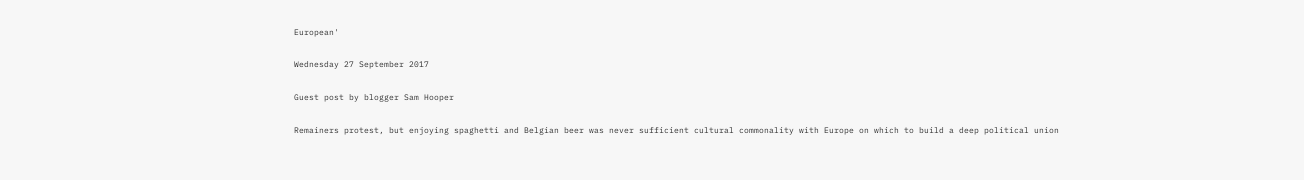European'

Wednesday 27 September 2017

Guest post by blogger Sam Hooper

Remainers protest, but enjoying spaghetti and Belgian beer was never sufficient cultural commonality with Europe on which to build a deep political union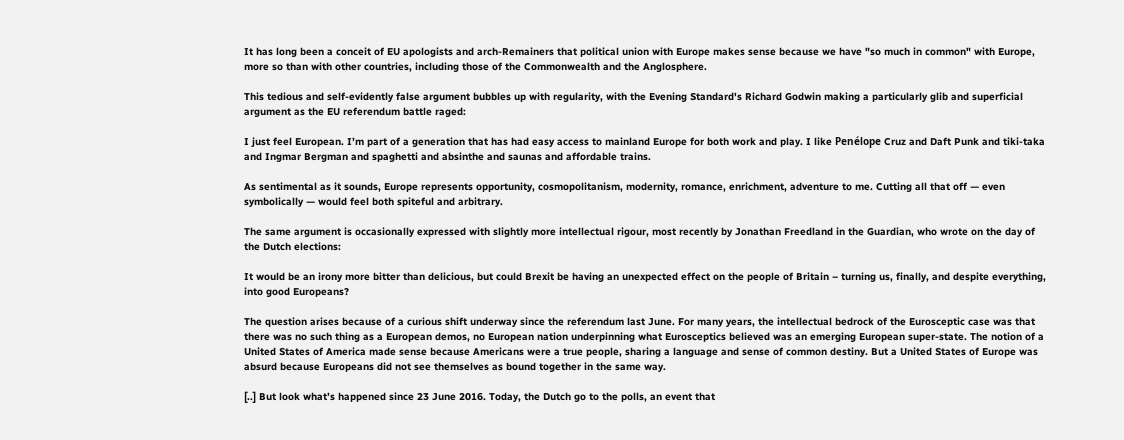It has long been a conceit of EU apologists and arch-Remainers that political union with Europe makes sense because we have "so much in common" with Europe, more so than with other countries, including those of the Commonwealth and the Anglosphere.

This tedious and self-evidently false argument bubbles up with regularity, with the Evening Standard's Richard Godwin making a particularly glib and superficial argument as the EU referendum battle raged:

I just feel European. I’m part of a generation that has had easy access to mainland Europe for both work and play. I like Penélope Cruz and Daft Punk and tiki-taka and Ingmar Bergman and spaghetti and absinthe and saunas and affordable trains.

As sentimental as it sounds, Europe represents opportunity, cosmopolitanism, modernity, romance, enrichment, adventure to me. Cutting all that off — even symbolically — would feel both spiteful and arbitrary.

The same argument is occasionally expressed with slightly more intellectual rigour, most recently by Jonathan Freedland in the Guardian, who wrote on the day of the Dutch elections:

It would be an irony more bitter than delicious, but could Brexit be having an unexpected effect on the people of Britain – turning us, finally, and despite everything, into good Europeans?

The question arises because of a curious shift underway since the referendum last June. For many years, the intellectual bedrock of the Eurosceptic case was that there was no such thing as a European demos, no European nation underpinning what Eurosceptics believed was an emerging European super-state. The notion of a United States of America made sense because Americans were a true people, sharing a language and sense of common destiny. But a United States of Europe was absurd because Europeans did not see themselves as bound together in the same way.

[..] But look what’s happened since 23 June 2016. Today, the Dutch go to the polls, an event that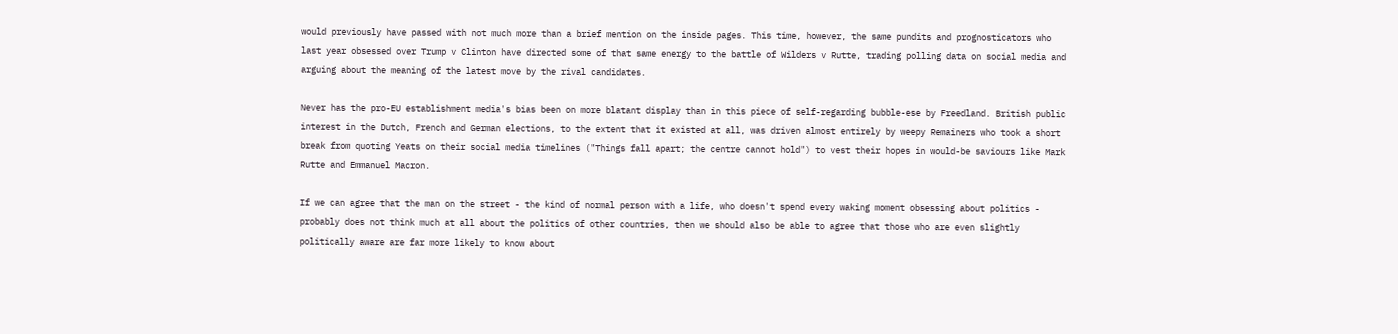would previously have passed with not much more than a brief mention on the inside pages. This time, however, the same pundits and prognosticators who last year obsessed over Trump v Clinton have directed some of that same energy to the battle of Wilders v Rutte, trading polling data on social media and arguing about the meaning of the latest move by the rival candidates.

Never has the pro-EU establishment media's bias been on more blatant display than in this piece of self-regarding bubble-ese by Freedland. British public interest in the Dutch, French and German elections, to the extent that it existed at all, was driven almost entirely by weepy Remainers who took a short break from quoting Yeats on their social media timelines ("Things fall apart; the centre cannot hold") to vest their hopes in would-be saviours like Mark Rutte and Emmanuel Macron.

If we can agree that the man on the street - the kind of normal person with a life, who doesn't spend every waking moment obsessing about politics - probably does not think much at all about the politics of other countries, then we should also be able to agree that those who are even slightly politically aware are far more likely to know about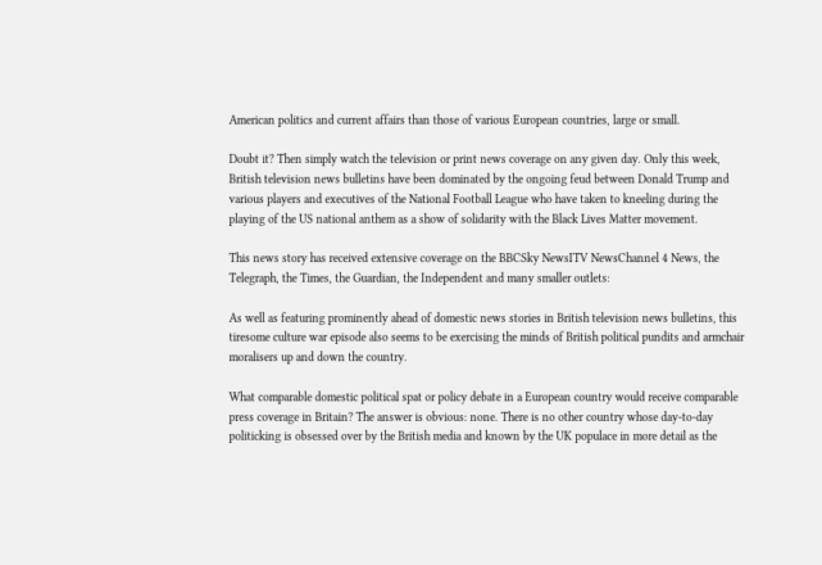American politics and current affairs than those of various European countries, large or small.

Doubt it? Then simply watch the television or print news coverage on any given day. Only this week, British television news bulletins have been dominated by the ongoing feud between Donald Trump and various players and executives of the National Football League who have taken to kneeling during the playing of the US national anthem as a show of solidarity with the Black Lives Matter movement.

This news story has received extensive coverage on the BBCSky NewsITV NewsChannel 4 News, the Telegraph, the Times, the Guardian, the Independent and many smaller outlets:

As well as featuring prominently ahead of domestic news stories in British television news bulletins, this tiresome culture war episode also seems to be exercising the minds of British political pundits and armchair moralisers up and down the country.

What comparable domestic political spat or policy debate in a European country would receive comparable press coverage in Britain? The answer is obvious: none. There is no other country whose day-to-day politicking is obsessed over by the British media and known by the UK populace in more detail as the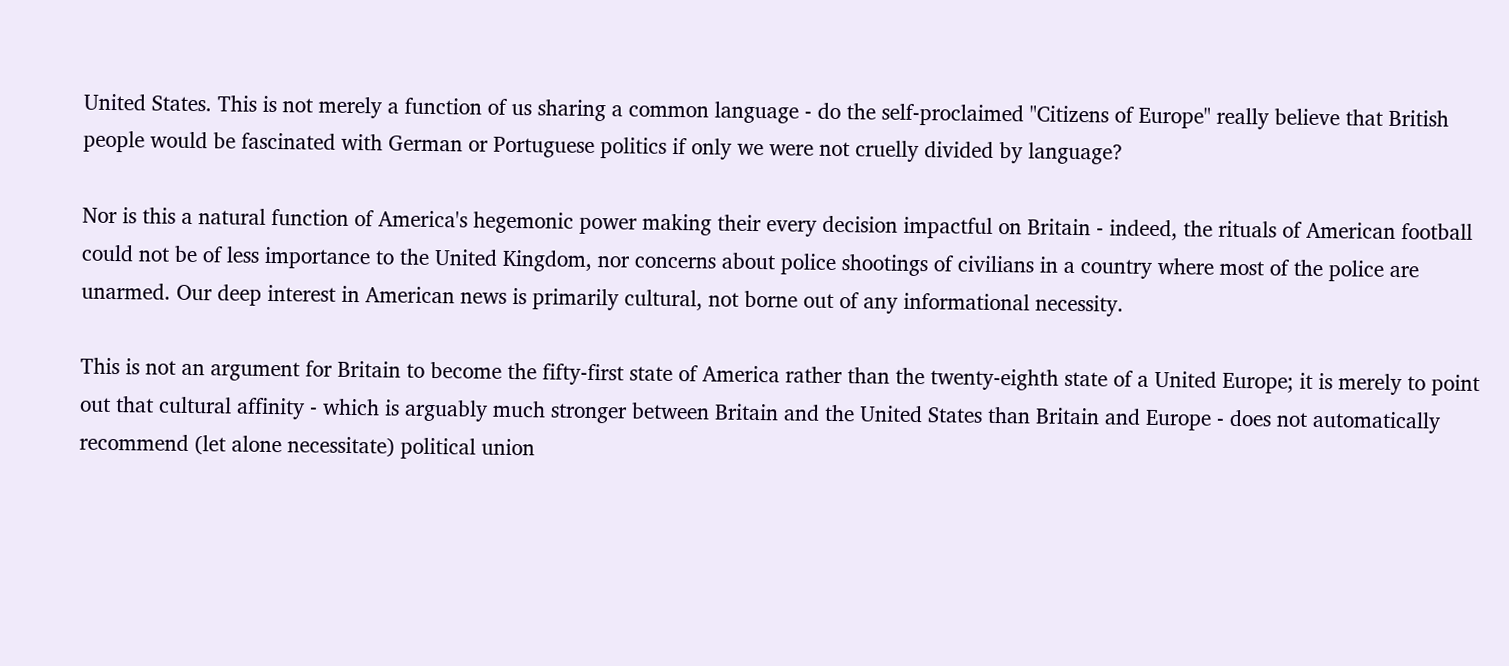United States. This is not merely a function of us sharing a common language - do the self-proclaimed "Citizens of Europe" really believe that British people would be fascinated with German or Portuguese politics if only we were not cruelly divided by language?

Nor is this a natural function of America's hegemonic power making their every decision impactful on Britain - indeed, the rituals of American football could not be of less importance to the United Kingdom, nor concerns about police shootings of civilians in a country where most of the police are unarmed. Our deep interest in American news is primarily cultural, not borne out of any informational necessity.

This is not an argument for Britain to become the fifty-first state of America rather than the twenty-eighth state of a United Europe; it is merely to point out that cultural affinity - which is arguably much stronger between Britain and the United States than Britain and Europe - does not automatically recommend (let alone necessitate) political union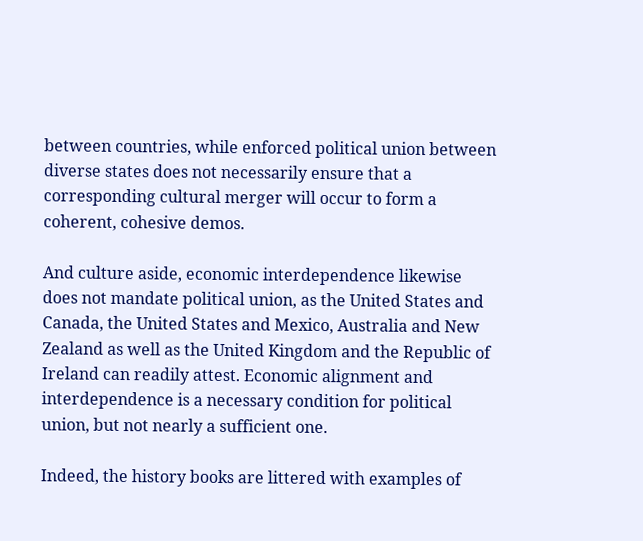between countries, while enforced political union between diverse states does not necessarily ensure that a corresponding cultural merger will occur to form a coherent, cohesive demos.

And culture aside, economic interdependence likewise does not mandate political union, as the United States and Canada, the United States and Mexico, Australia and New Zealand as well as the United Kingdom and the Republic of Ireland can readily attest. Economic alignment and interdependence is a necessary condition for political union, but not nearly a sufficient one.

Indeed, the history books are littered with examples of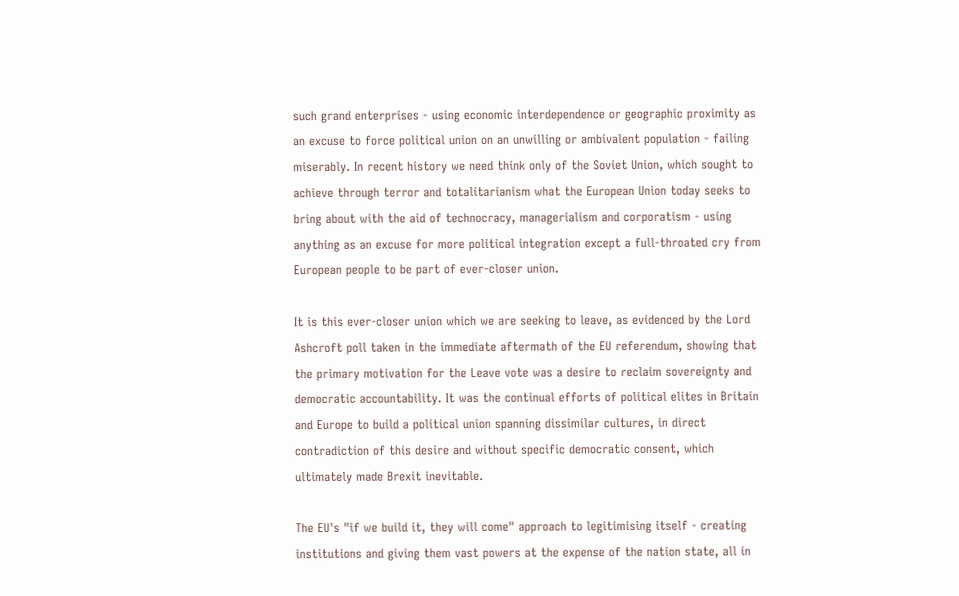such grand enterprises - using economic interdependence or geographic proximity as an excuse to force political union on an unwilling or ambivalent population - failing miserably. In recent history we need think only of the Soviet Union, which sought to achieve through terror and totalitarianism what the European Union today seeks to bring about with the aid of technocracy, managerialism and corporatism - using anything as an excuse for more political integration except a full-throated cry from European people to be part of ever-closer union.

It is this ever-closer union which we are seeking to leave, as evidenced by the Lord Ashcroft poll taken in the immediate aftermath of the EU referendum, showing that the primary motivation for the Leave vote was a desire to reclaim sovereignty and democratic accountability. It was the continual efforts of political elites in Britain and Europe to build a political union spanning dissimilar cultures, in direct contradiction of this desire and without specific democratic consent, which ultimately made Brexit inevitable.

The EU's "if we build it, they will come" approach to legitimising itself - creating institutions and giving them vast powers at the expense of the nation state, all in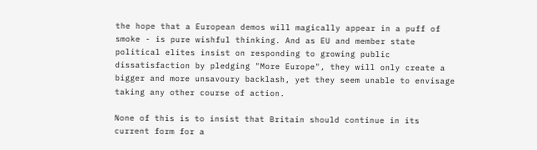the hope that a European demos will magically appear in a puff of smoke - is pure wishful thinking. And as EU and member state political elites insist on responding to growing public dissatisfaction by pledging "More Europe", they will only create a bigger and more unsavoury backlash, yet they seem unable to envisage taking any other course of action.

None of this is to insist that Britain should continue in its current form for a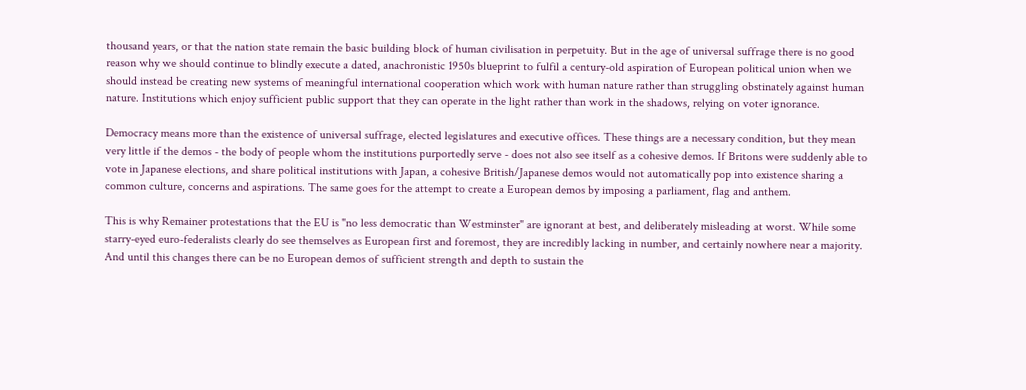thousand years, or that the nation state remain the basic building block of human civilisation in perpetuity. But in the age of universal suffrage there is no good reason why we should continue to blindly execute a dated, anachronistic 1950s blueprint to fulfil a century-old aspiration of European political union when we should instead be creating new systems of meaningful international cooperation which work with human nature rather than struggling obstinately against human nature. Institutions which enjoy sufficient public support that they can operate in the light rather than work in the shadows, relying on voter ignorance.

Democracy means more than the existence of universal suffrage, elected legislatures and executive offices. These things are a necessary condition, but they mean very little if the demos - the body of people whom the institutions purportedly serve - does not also see itself as a cohesive demos. If Britons were suddenly able to vote in Japanese elections, and share political institutions with Japan, a cohesive British/Japanese demos would not automatically pop into existence sharing a common culture, concerns and aspirations. The same goes for the attempt to create a European demos by imposing a parliament, flag and anthem.

This is why Remainer protestations that the EU is "no less democratic than Westminster" are ignorant at best, and deliberately misleading at worst. While some starry-eyed euro-federalists clearly do see themselves as European first and foremost, they are incredibly lacking in number, and certainly nowhere near a majority. And until this changes there can be no European demos of sufficient strength and depth to sustain the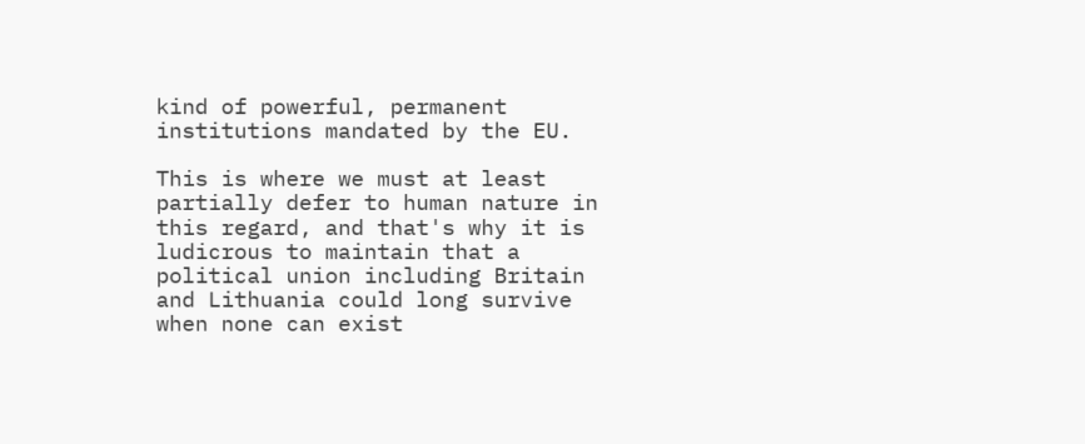kind of powerful, permanent institutions mandated by the EU.

This is where we must at least partially defer to human nature in this regard, and that's why it is ludicrous to maintain that a political union including Britain and Lithuania could long survive when none can exist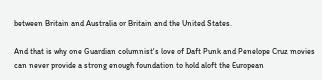between Britain and Australia or Britain and the United States.

And that is why one Guardian columnist's love of Daft Punk and Penelope Cruz movies can never provide a strong enough foundation to hold aloft the European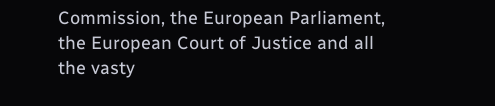Commission, the European Parliament, the European Court of Justice and all the vasty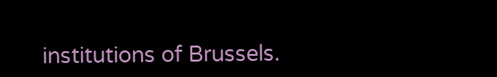institutions of Brussels.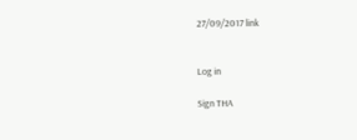27/09/2017 link


Log in

Sign THA